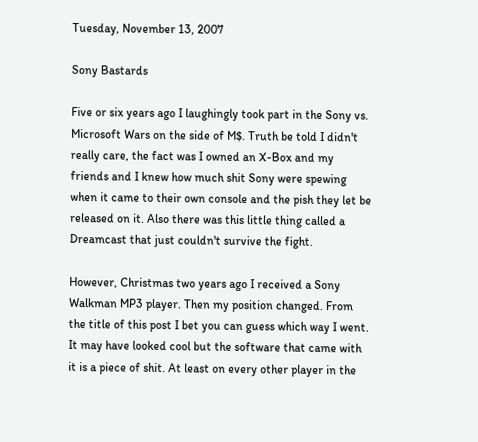Tuesday, November 13, 2007

Sony Bastards

Five or six years ago I laughingly took part in the Sony vs. Microsoft Wars on the side of M$. Truth be told I didn't really care, the fact was I owned an X-Box and my friends and I knew how much shit Sony were spewing when it came to their own console and the pish they let be released on it. Also there was this little thing called a Dreamcast that just couldn't survive the fight.

However, Christmas two years ago I received a Sony Walkman MP3 player. Then my position changed. From the title of this post I bet you can guess which way I went. It may have looked cool but the software that came with it is a piece of shit. At least on every other player in the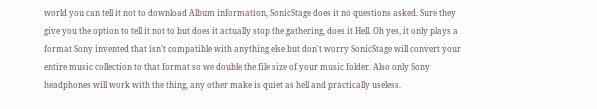world you can tell it not to download Album information, SonicStage does it no questions asked. Sure they give you the option to tell it not to but does it actually stop the gathering, does it Hell. Oh yes, it only plays a format Sony invented that isn't compatible with anything else but don't worry SonicStage will convert your entire music collection to that format so we double the file size of your music folder. Also only Sony headphones will work with the thing, any other make is quiet as hell and practically useless.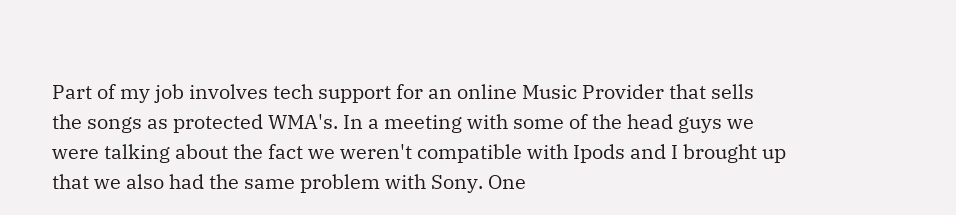Part of my job involves tech support for an online Music Provider that sells the songs as protected WMA's. In a meeting with some of the head guys we were talking about the fact we weren't compatible with Ipods and I brought up that we also had the same problem with Sony. One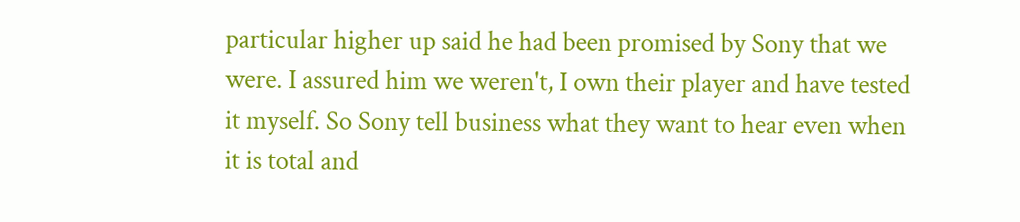particular higher up said he had been promised by Sony that we were. I assured him we weren't, I own their player and have tested it myself. So Sony tell business what they want to hear even when it is total and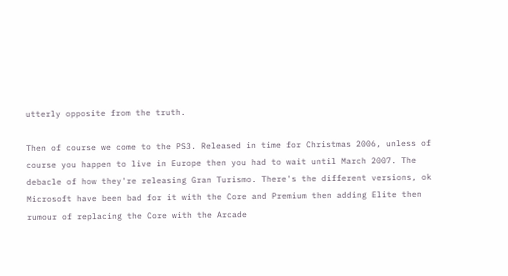utterly opposite from the truth.

Then of course we come to the PS3. Released in time for Christmas 2006, unless of course you happen to live in Europe then you had to wait until March 2007. The debacle of how they're releasing Gran Turismo. There's the different versions, ok Microsoft have been bad for it with the Core and Premium then adding Elite then rumour of replacing the Core with the Arcade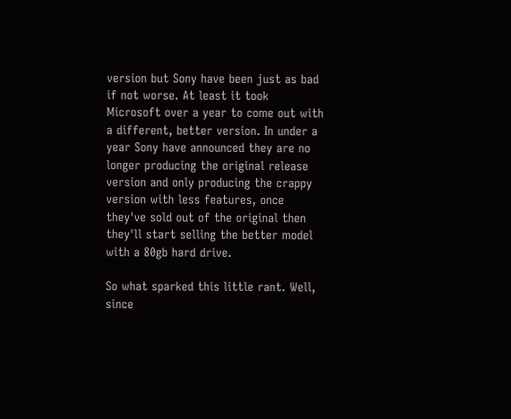version but Sony have been just as bad if not worse. At least it took Microsoft over a year to come out with a different, better version. In under a year Sony have announced they are no longer producing the original release version and only producing the crappy version with less features, once they've sold out of the original then they'll start selling the better model with a 80gb hard drive.

So what sparked this little rant. Well, since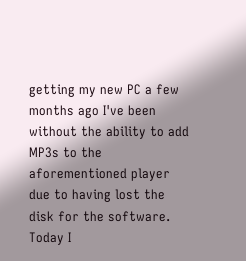getting my new PC a few months ago I've been without the ability to add MP3s to the aforementioned player due to having lost the disk for the software. Today I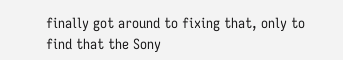finally got around to fixing that, only to find that the Sony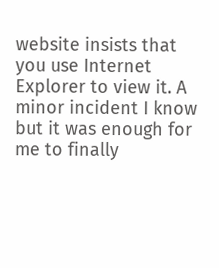website insists that you use Internet Explorer to view it. A minor incident I know but it was enough for me to finally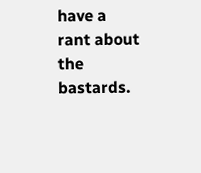have a rant about the bastards.